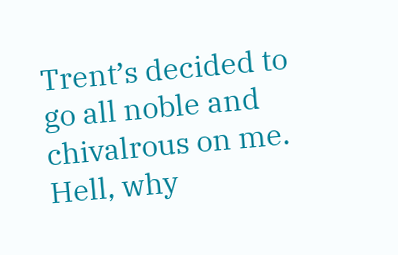Trent’s decided to go all noble and chivalrous on me. Hell, why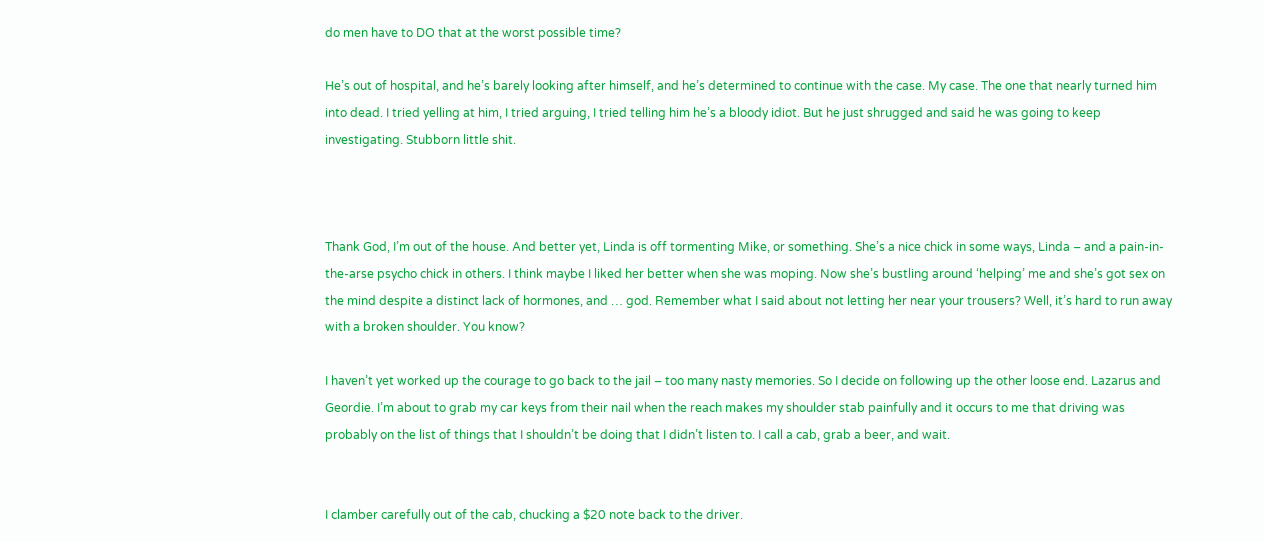do men have to DO that at the worst possible time?

He’s out of hospital, and he’s barely looking after himself, and he’s determined to continue with the case. My case. The one that nearly turned him into dead. I tried yelling at him, I tried arguing, I tried telling him he’s a bloody idiot. But he just shrugged and said he was going to keep investigating. Stubborn little shit.



Thank God, I’m out of the house. And better yet, Linda is off tormenting Mike, or something. She’s a nice chick in some ways, Linda – and a pain-in-the-arse psycho chick in others. I think maybe I liked her better when she was moping. Now she’s bustling around ‘helping’ me and she’s got sex on the mind despite a distinct lack of hormones, and … god. Remember what I said about not letting her near your trousers? Well, it’s hard to run away with a broken shoulder. You know?

I haven’t yet worked up the courage to go back to the jail – too many nasty memories. So I decide on following up the other loose end. Lazarus and Geordie. I’m about to grab my car keys from their nail when the reach makes my shoulder stab painfully and it occurs to me that driving was probably on the list of things that I shouldn’t be doing that I didn’t listen to. I call a cab, grab a beer, and wait.


I clamber carefully out of the cab, chucking a $20 note back to the driver.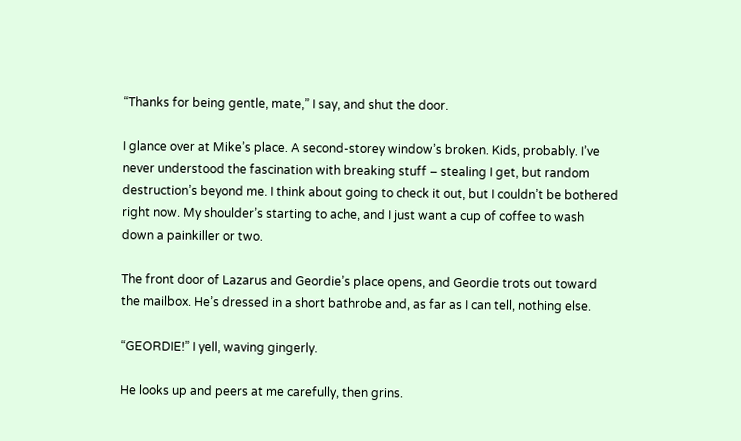“Thanks for being gentle, mate,” I say, and shut the door.

I glance over at Mike’s place. A second-storey window’s broken. Kids, probably. I’ve never understood the fascination with breaking stuff – stealing I get, but random destruction’s beyond me. I think about going to check it out, but I couldn’t be bothered right now. My shoulder’s starting to ache, and I just want a cup of coffee to wash down a painkiller or two.

The front door of Lazarus and Geordie’s place opens, and Geordie trots out toward the mailbox. He’s dressed in a short bathrobe and, as far as I can tell, nothing else.

“GEORDIE!” I yell, waving gingerly.

He looks up and peers at me carefully, then grins.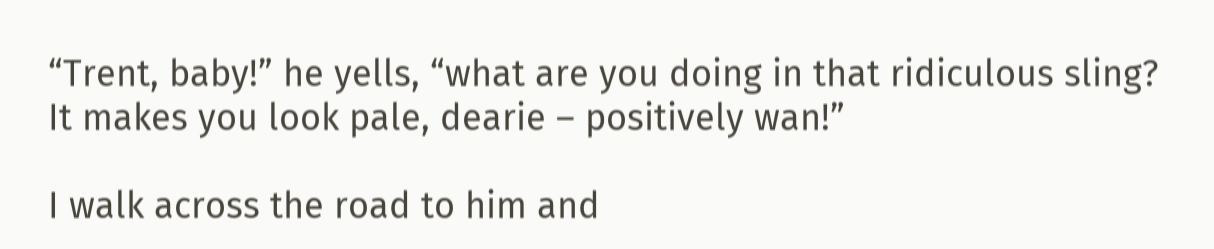“Trent, baby!” he yells, “what are you doing in that ridiculous sling? It makes you look pale, dearie – positively wan!”

I walk across the road to him and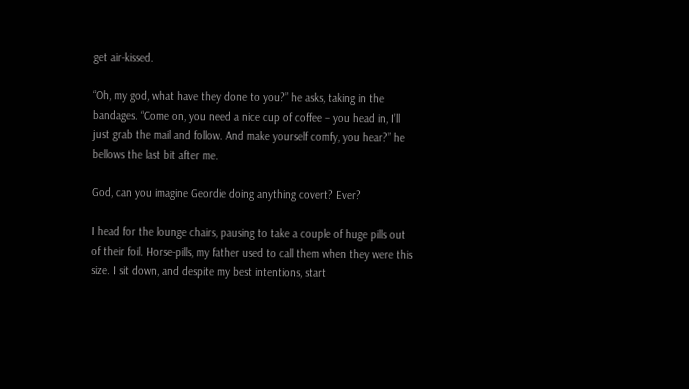get air-kissed.

“Oh, my god, what have they done to you?” he asks, taking in the bandages. “Come on, you need a nice cup of coffee – you head in, I’ll just grab the mail and follow. And make yourself comfy, you hear?” he bellows the last bit after me.

God, can you imagine Geordie doing anything covert? Ever?

I head for the lounge chairs, pausing to take a couple of huge pills out of their foil. Horse-pills, my father used to call them when they were this size. I sit down, and despite my best intentions, start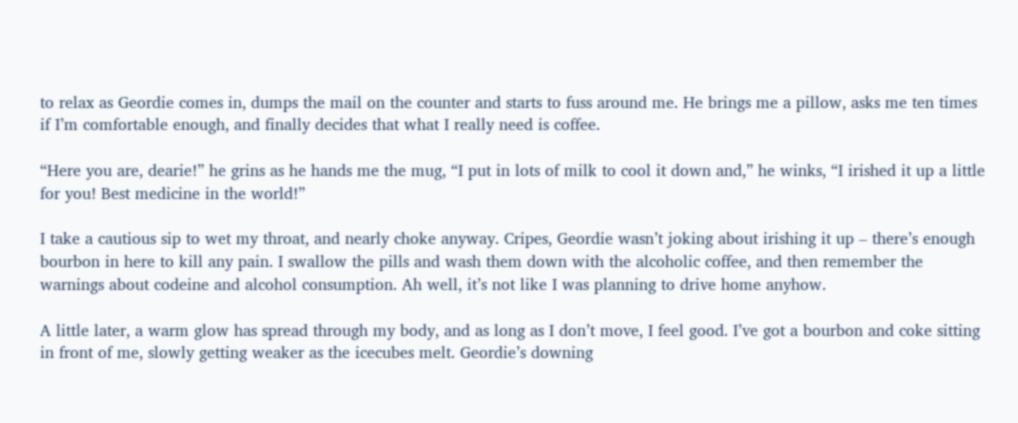to relax as Geordie comes in, dumps the mail on the counter and starts to fuss around me. He brings me a pillow, asks me ten times if I’m comfortable enough, and finally decides that what I really need is coffee.

“Here you are, dearie!” he grins as he hands me the mug, “I put in lots of milk to cool it down and,” he winks, “I irished it up a little for you! Best medicine in the world!”

I take a cautious sip to wet my throat, and nearly choke anyway. Cripes, Geordie wasn’t joking about irishing it up – there’s enough bourbon in here to kill any pain. I swallow the pills and wash them down with the alcoholic coffee, and then remember the warnings about codeine and alcohol consumption. Ah well, it’s not like I was planning to drive home anyhow.

A little later, a warm glow has spread through my body, and as long as I don’t move, I feel good. I’ve got a bourbon and coke sitting in front of me, slowly getting weaker as the icecubes melt. Geordie’s downing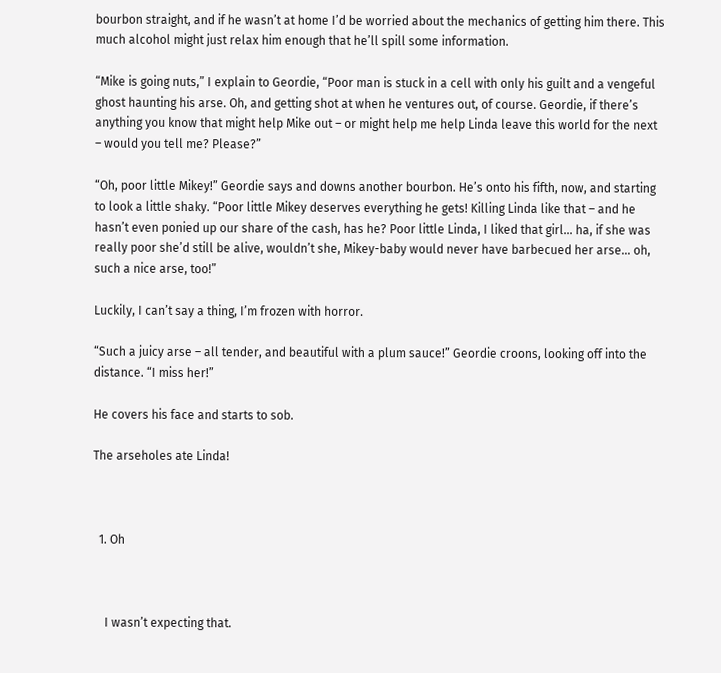bourbon straight, and if he wasn’t at home I’d be worried about the mechanics of getting him there. This much alcohol might just relax him enough that he’ll spill some information.

“Mike is going nuts,” I explain to Geordie, “Poor man is stuck in a cell with only his guilt and a vengeful ghost haunting his arse. Oh, and getting shot at when he ventures out, of course. Geordie, if there’s anything you know that might help Mike out – or might help me help Linda leave this world for the next – would you tell me? Please?”

“Oh, poor little Mikey!” Geordie says and downs another bourbon. He’s onto his fifth, now, and starting to look a little shaky. “Poor little Mikey deserves everything he gets! Killing Linda like that – and he hasn’t even ponied up our share of the cash, has he? Poor little Linda, I liked that girl… ha, if she was really poor she’d still be alive, wouldn’t she, Mikey-baby would never have barbecued her arse… oh, such a nice arse, too!”

Luckily, I can’t say a thing, I’m frozen with horror.

“Such a juicy arse – all tender, and beautiful with a plum sauce!” Geordie croons, looking off into the distance. “I miss her!”

He covers his face and starts to sob.

The arseholes ate Linda!



  1. Oh



    I wasn’t expecting that.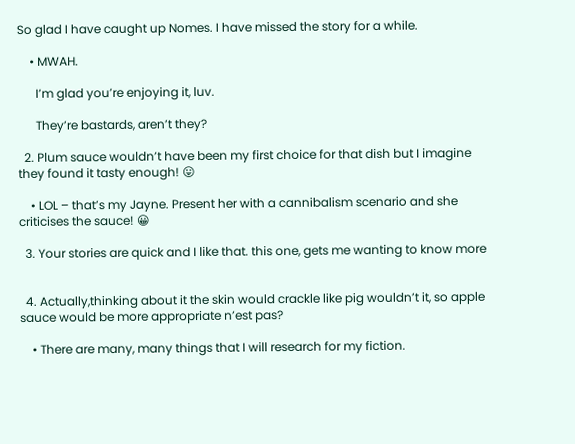So glad I have caught up Nomes. I have missed the story for a while.

    • MWAH.

      I’m glad you’re enjoying it, luv.

      They’re bastards, aren’t they?

  2. Plum sauce wouldn’t have been my first choice for that dish but I imagine they found it tasty enough! 😛

    • LOL – that’s my Jayne. Present her with a cannibalism scenario and she criticises the sauce! 😀

  3. Your stories are quick and I like that. this one, gets me wanting to know more


  4. Actually,thinking about it the skin would crackle like pig wouldn’t it, so apple sauce would be more appropriate n’est pas?

    • There are many, many things that I will research for my fiction.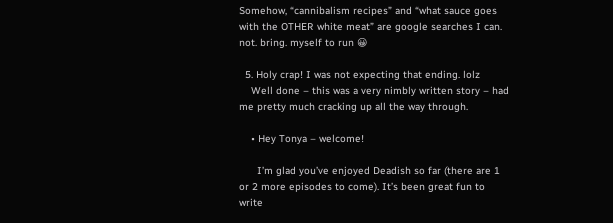Somehow, “cannibalism recipes” and “what sauce goes with the OTHER white meat” are google searches I can. not. bring. myself to run 😀

  5. Holy crap! I was not expecting that ending. lolz
    Well done – this was a very nimbly written story – had me pretty much cracking up all the way through.

    • Hey Tonya – welcome!

      I’m glad you’ve enjoyed Deadish so far (there are 1 or 2 more episodes to come). It’s been great fun to write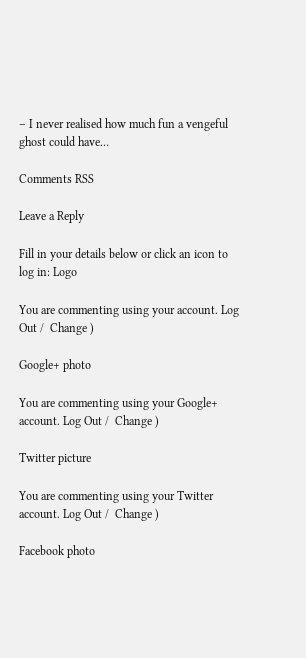– I never realised how much fun a vengeful ghost could have…

Comments RSS

Leave a Reply

Fill in your details below or click an icon to log in: Logo

You are commenting using your account. Log Out /  Change )

Google+ photo

You are commenting using your Google+ account. Log Out /  Change )

Twitter picture

You are commenting using your Twitter account. Log Out /  Change )

Facebook photo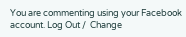You are commenting using your Facebook account. Log Out /  Change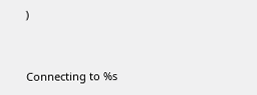)


Connecting to %s